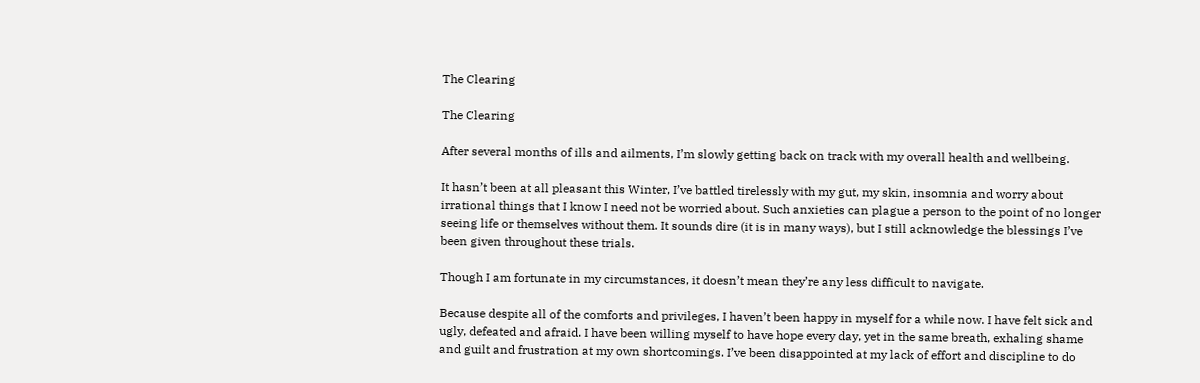The Clearing

The Clearing

After several months of ills and ailments, I’m slowly getting back on track with my overall health and wellbeing.

It hasn’t been at all pleasant this Winter, I’ve battled tirelessly with my gut, my skin, insomnia and worry about irrational things that I know I need not be worried about. Such anxieties can plague a person to the point of no longer seeing life or themselves without them. It sounds dire (it is in many ways), but I still acknowledge the blessings I’ve been given throughout these trials.

Though I am fortunate in my circumstances, it doesn’t mean they’re any less difficult to navigate.

Because despite all of the comforts and privileges, I haven’t been happy in myself for a while now. I have felt sick and ugly, defeated and afraid. I have been willing myself to have hope every day, yet in the same breath, exhaling shame and guilt and frustration at my own shortcomings. I’ve been disappointed at my lack of effort and discipline to do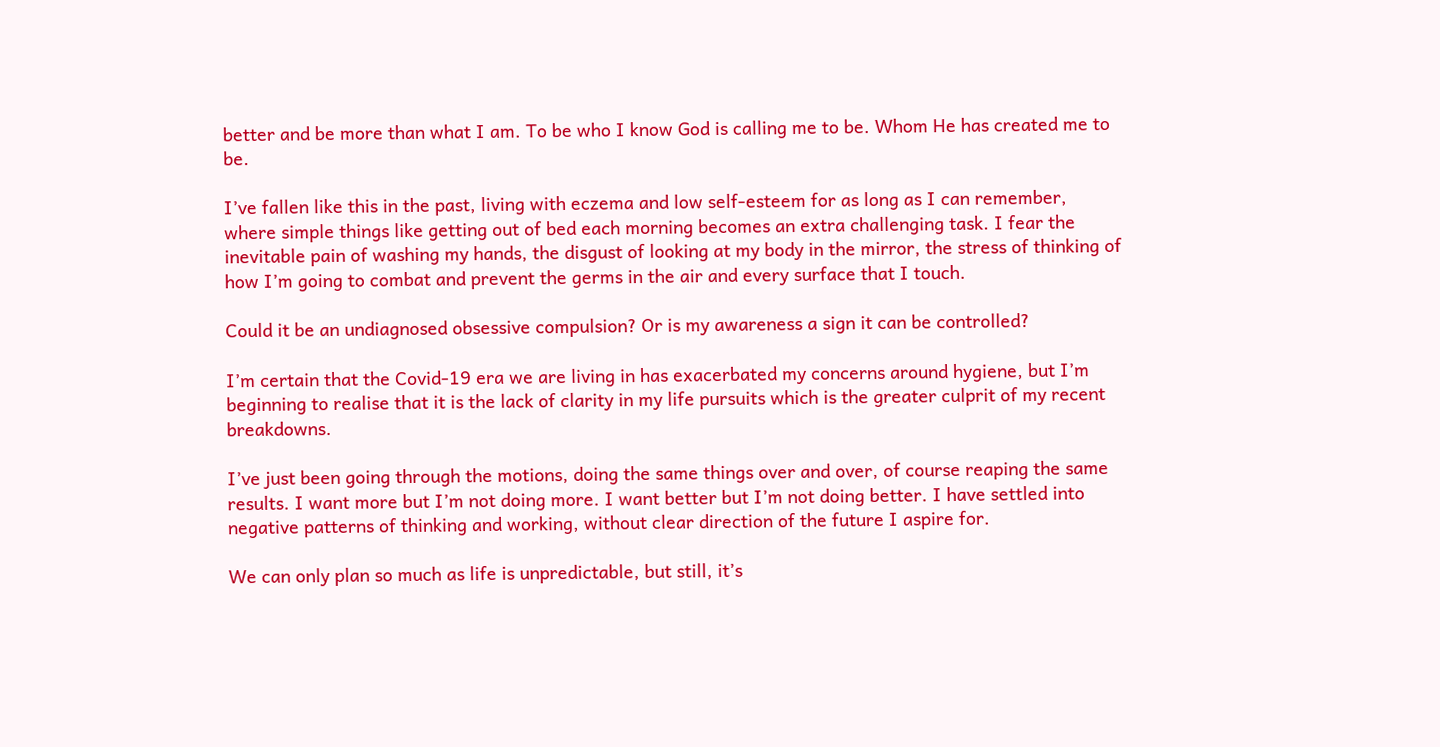better and be more than what I am. To be who I know God is calling me to be. Whom He has created me to be.

I’ve fallen like this in the past, living with eczema and low self-esteem for as long as I can remember, where simple things like getting out of bed each morning becomes an extra challenging task. I fear the inevitable pain of washing my hands, the disgust of looking at my body in the mirror, the stress of thinking of how I’m going to combat and prevent the germs in the air and every surface that I touch.

Could it be an undiagnosed obsessive compulsion? Or is my awareness a sign it can be controlled?

I’m certain that the Covid-19 era we are living in has exacerbated my concerns around hygiene, but I’m beginning to realise that it is the lack of clarity in my life pursuits which is the greater culprit of my recent breakdowns.

I’ve just been going through the motions, doing the same things over and over, of course reaping the same results. I want more but I’m not doing more. I want better but I’m not doing better. I have settled into negative patterns of thinking and working, without clear direction of the future I aspire for.

We can only plan so much as life is unpredictable, but still, it’s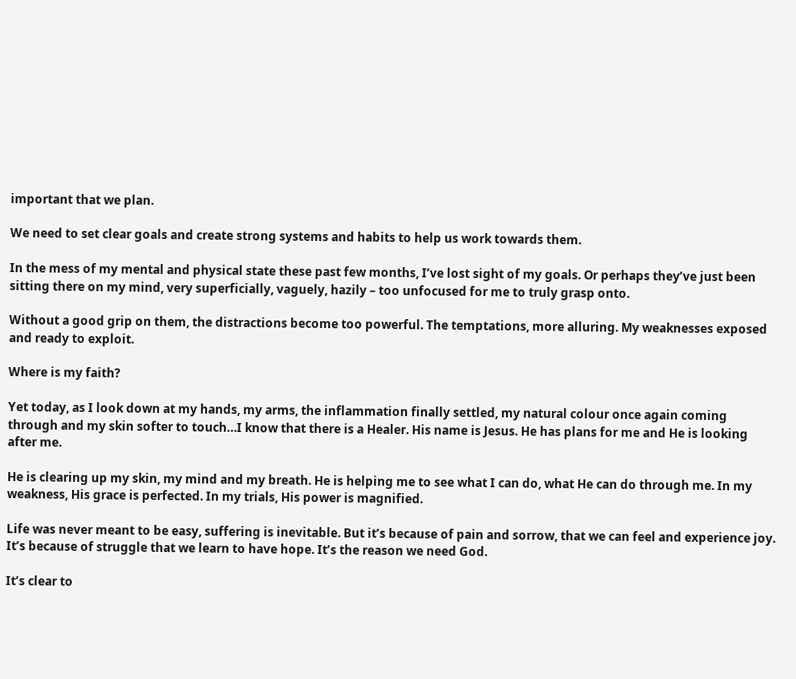important that we plan.

We need to set clear goals and create strong systems and habits to help us work towards them.

In the mess of my mental and physical state these past few months, I’ve lost sight of my goals. Or perhaps they’ve just been sitting there on my mind, very superficially, vaguely, hazily – too unfocused for me to truly grasp onto.

Without a good grip on them, the distractions become too powerful. The temptations, more alluring. My weaknesses exposed and ready to exploit.

Where is my faith?

Yet today, as I look down at my hands, my arms, the inflammation finally settled, my natural colour once again coming through and my skin softer to touch…I know that there is a Healer. His name is Jesus. He has plans for me and He is looking after me.

He is clearing up my skin, my mind and my breath. He is helping me to see what I can do, what He can do through me. In my weakness, His grace is perfected. In my trials, His power is magnified.

Life was never meant to be easy, suffering is inevitable. But it’s because of pain and sorrow, that we can feel and experience joy. It’s because of struggle that we learn to have hope. It’s the reason we need God.

It’s clear to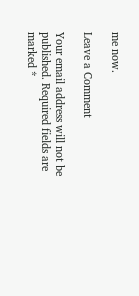me now.

Leave a Comment

Your email address will not be published. Required fields are marked *